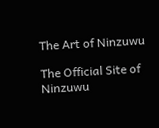The Art of Ninzuwu

The Official Site of Ninzuwu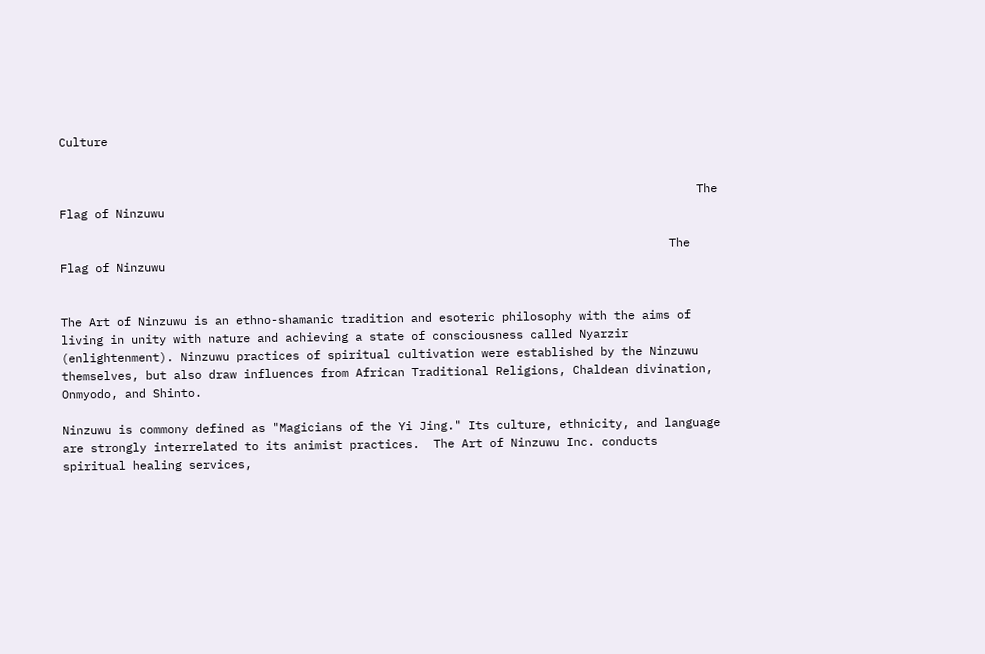Culture


                                                                                           The Flag of Ninzuwu

                                                                                       The Flag of Ninzuwu


The Art of Ninzuwu is an ethno-shamanic tradition and esoteric philosophy with the aims of living in unity with nature and achieving a state of consciousness called Nyarzir (enlightenment). Ninzuwu practices of spiritual cultivation were established by the Ninzuwu themselves, but also draw influences from African Traditional Religions, Chaldean divination, Onmyodo, and Shinto.

Ninzuwu is commony defined as "Magicians of the Yi Jing." Its culture, ethnicity, and language are strongly interrelated to its animist practices.  The Art of Ninzuwu Inc. conducts spiritual healing services,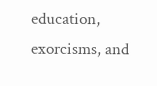education, exorcisms, and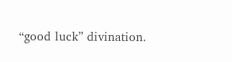“good luck” divination.